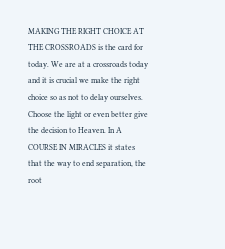MAKING THE RIGHT CHOICE AT THE CROSSROADS is the card for today. We are at a crossroads today and it is crucial we make the right choice so as not to delay ourselves. Choose the light or even better give the decision to Heaven. In A COURSE IN MIRACLES it states that the way to end separation, the root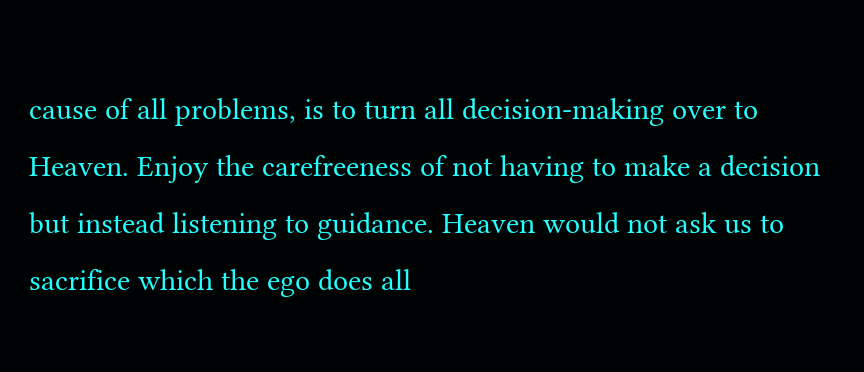cause of all problems, is to turn all decision-making over to Heaven. Enjoy the carefreeness of not having to make a decision but instead listening to guidance. Heaven would not ask us to sacrifice which the ego does all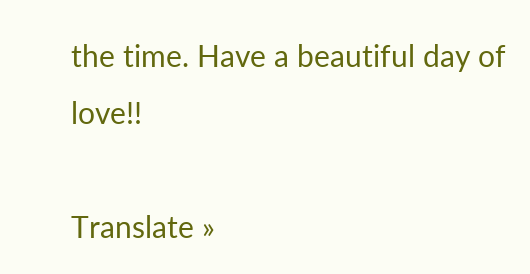the time. Have a beautiful day of love!!

Translate »